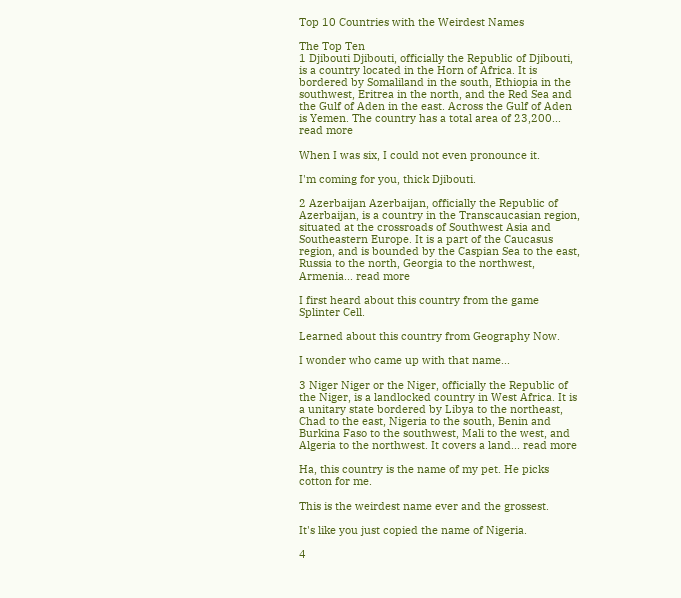Top 10 Countries with the Weirdest Names

The Top Ten
1 Djibouti Djibouti, officially the Republic of Djibouti, is a country located in the Horn of Africa. It is bordered by Somaliland in the south, Ethiopia in the southwest, Eritrea in the north, and the Red Sea and the Gulf of Aden in the east. Across the Gulf of Aden is Yemen. The country has a total area of 23,200... read more

When I was six, I could not even pronounce it.

I'm coming for you, thick Djibouti.

2 Azerbaijan Azerbaijan, officially the Republic of Azerbaijan, is a country in the Transcaucasian region, situated at the crossroads of Southwest Asia and Southeastern Europe. It is a part of the Caucasus region, and is bounded by the Caspian Sea to the east, Russia to the north, Georgia to the northwest, Armenia... read more

I first heard about this country from the game Splinter Cell.

Learned about this country from Geography Now.

I wonder who came up with that name...

3 Niger Niger or the Niger, officially the Republic of the Niger, is a landlocked country in West Africa. It is a unitary state bordered by Libya to the northeast, Chad to the east, Nigeria to the south, Benin and Burkina Faso to the southwest, Mali to the west, and Algeria to the northwest. It covers a land... read more

Ha, this country is the name of my pet. He picks cotton for me.

This is the weirdest name ever and the grossest.

It's like you just copied the name of Nigeria.

4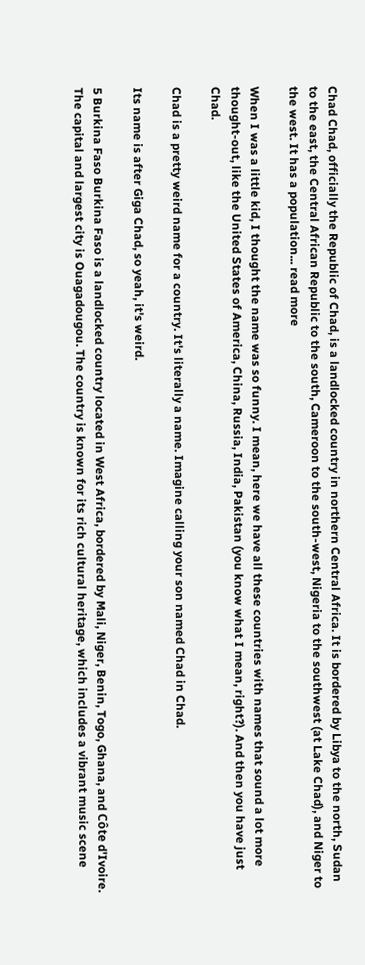Chad Chad, officially the Republic of Chad, is a landlocked country in northern Central Africa. It is bordered by Libya to the north, Sudan to the east, the Central African Republic to the south, Cameroon to the south-west, Nigeria to the southwest (at Lake Chad), and Niger to the west. It has a population... read more

When I was a little kid, I thought the name was so funny. I mean, here we have all these countries with names that sound a lot more thought-out, like the United States of America, China, Russia, India, Pakistan (you know what I mean, right?). And then you have just Chad.

Chad is a pretty weird name for a country. It's literally a name. Imagine calling your son named Chad in Chad.

Its name is after Giga Chad, so yeah, it's weird.

5 Burkina Faso Burkina Faso is a landlocked country located in West Africa, bordered by Mali, Niger, Benin, Togo, Ghana, and Côte d'Ivoire. The capital and largest city is Ouagadougou. The country is known for its rich cultural heritage, which includes a vibrant music scene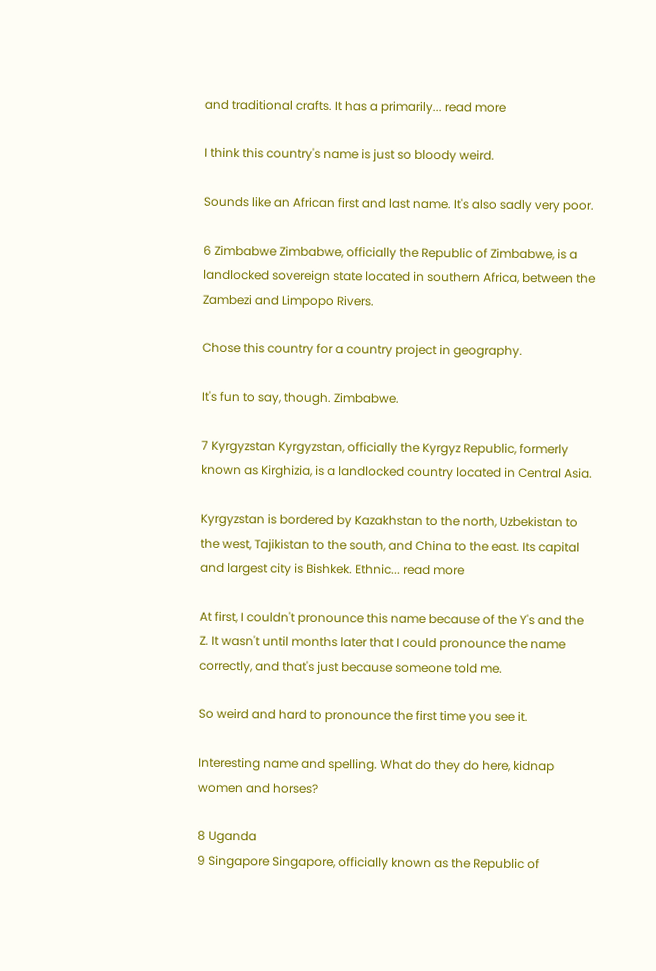and traditional crafts. It has a primarily... read more

I think this country's name is just so bloody weird.

Sounds like an African first and last name. It's also sadly very poor.

6 Zimbabwe Zimbabwe, officially the Republic of Zimbabwe, is a landlocked sovereign state located in southern Africa, between the Zambezi and Limpopo Rivers.

Chose this country for a country project in geography.

It's fun to say, though. Zimbabwe.

7 Kyrgyzstan Kyrgyzstan, officially the Kyrgyz Republic, formerly known as Kirghizia, is a landlocked country located in Central Asia.

Kyrgyzstan is bordered by Kazakhstan to the north, Uzbekistan to the west, Tajikistan to the south, and China to the east. Its capital and largest city is Bishkek. Ethnic... read more

At first, I couldn't pronounce this name because of the Y's and the Z. It wasn't until months later that I could pronounce the name correctly, and that's just because someone told me.

So weird and hard to pronounce the first time you see it.

Interesting name and spelling. What do they do here, kidnap women and horses?

8 Uganda
9 Singapore Singapore, officially known as the Republic of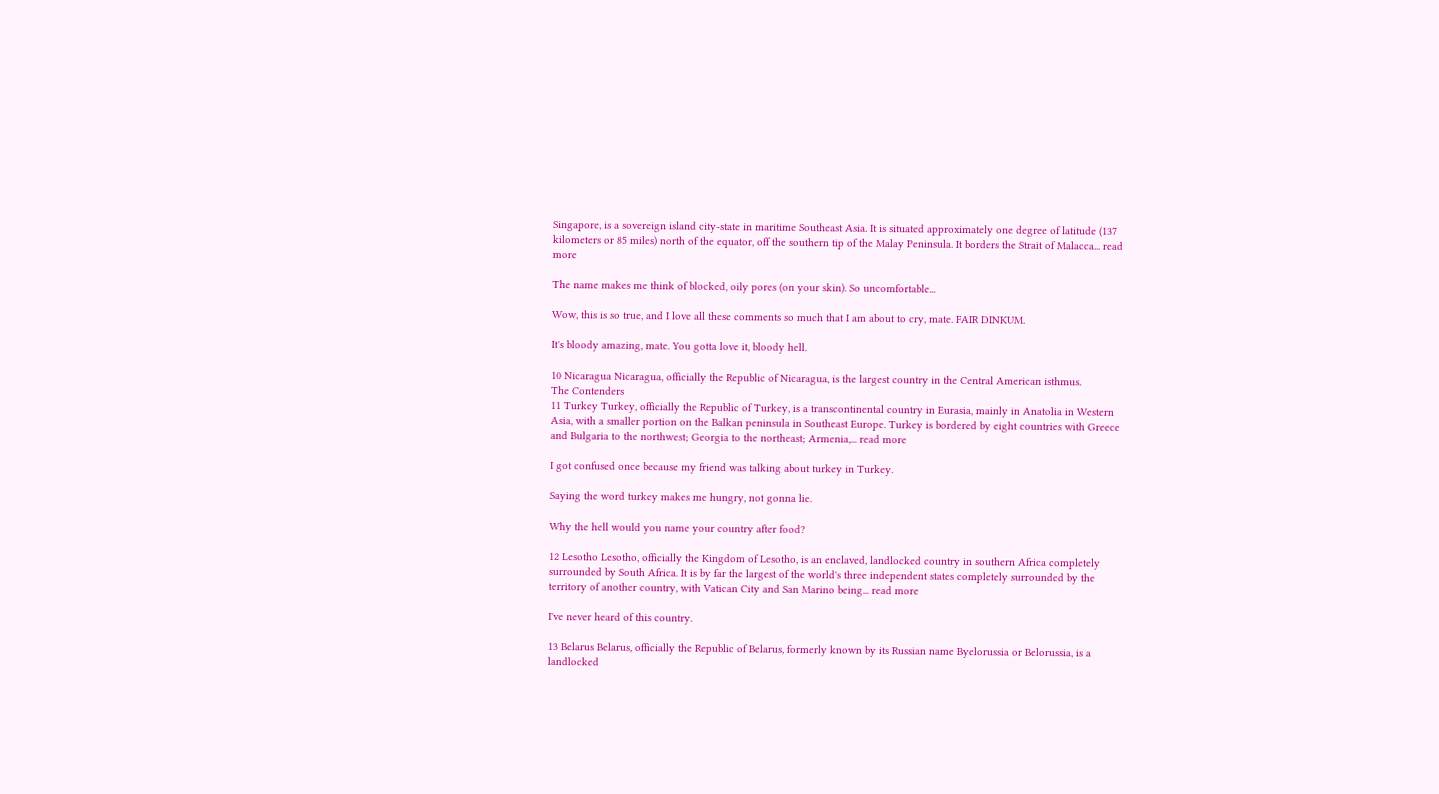Singapore, is a sovereign island city-state in maritime Southeast Asia. It is situated approximately one degree of latitude (137 kilometers or 85 miles) north of the equator, off the southern tip of the Malay Peninsula. It borders the Strait of Malacca... read more

The name makes me think of blocked, oily pores (on your skin). So uncomfortable...

Wow, this is so true, and I love all these comments so much that I am about to cry, mate. FAIR DINKUM.

It's bloody amazing, mate. You gotta love it, bloody hell.

10 Nicaragua Nicaragua, officially the Republic of Nicaragua, is the largest country in the Central American isthmus.
The Contenders
11 Turkey Turkey, officially the Republic of Turkey, is a transcontinental country in Eurasia, mainly in Anatolia in Western Asia, with a smaller portion on the Balkan peninsula in Southeast Europe. Turkey is bordered by eight countries with Greece and Bulgaria to the northwest; Georgia to the northeast; Armenia,... read more

I got confused once because my friend was talking about turkey in Turkey.

Saying the word turkey makes me hungry, not gonna lie.

Why the hell would you name your country after food?

12 Lesotho Lesotho, officially the Kingdom of Lesotho, is an enclaved, landlocked country in southern Africa completely surrounded by South Africa. It is by far the largest of the world's three independent states completely surrounded by the territory of another country, with Vatican City and San Marino being... read more

I've never heard of this country.

13 Belarus Belarus, officially the Republic of Belarus, formerly known by its Russian name Byelorussia or Belorussia, is a landlocked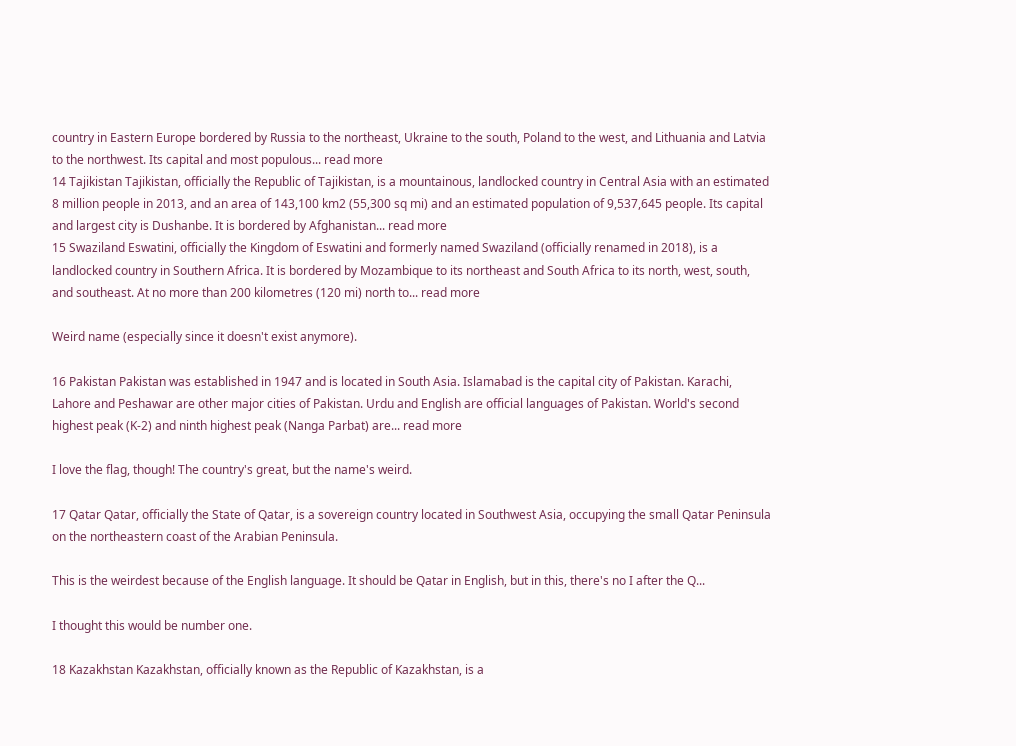country in Eastern Europe bordered by Russia to the northeast, Ukraine to the south, Poland to the west, and Lithuania and Latvia to the northwest. Its capital and most populous... read more
14 Tajikistan Tajikistan, officially the Republic of Tajikistan, is a mountainous, landlocked country in Central Asia with an estimated 8 million people in 2013, and an area of 143,100 km2 (55,300 sq mi) and an estimated population of 9,537,645 people. Its capital and largest city is Dushanbe. It is bordered by Afghanistan... read more
15 Swaziland Eswatini, officially the Kingdom of Eswatini and formerly named Swaziland (officially renamed in 2018), is a landlocked country in Southern Africa. It is bordered by Mozambique to its northeast and South Africa to its north, west, south, and southeast. At no more than 200 kilometres (120 mi) north to... read more

Weird name (especially since it doesn't exist anymore).

16 Pakistan Pakistan was established in 1947 and is located in South Asia. Islamabad is the capital city of Pakistan. Karachi, Lahore and Peshawar are other major cities of Pakistan. Urdu and English are official languages of Pakistan. World's second highest peak (K-2) and ninth highest peak (Nanga Parbat) are... read more

I love the flag, though! The country's great, but the name's weird.

17 Qatar Qatar, officially the State of Qatar, is a sovereign country located in Southwest Asia, occupying the small Qatar Peninsula on the northeastern coast of the Arabian Peninsula.

This is the weirdest because of the English language. It should be Qatar in English, but in this, there's no I after the Q...

I thought this would be number one.

18 Kazakhstan Kazakhstan, officially known as the Republic of Kazakhstan, is a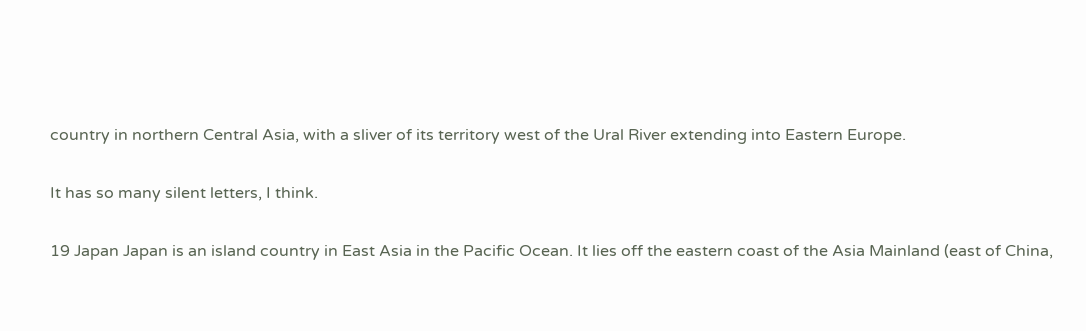country in northern Central Asia, with a sliver of its territory west of the Ural River extending into Eastern Europe.

It has so many silent letters, I think.

19 Japan Japan is an island country in East Asia in the Pacific Ocean. It lies off the eastern coast of the Asia Mainland (east of China,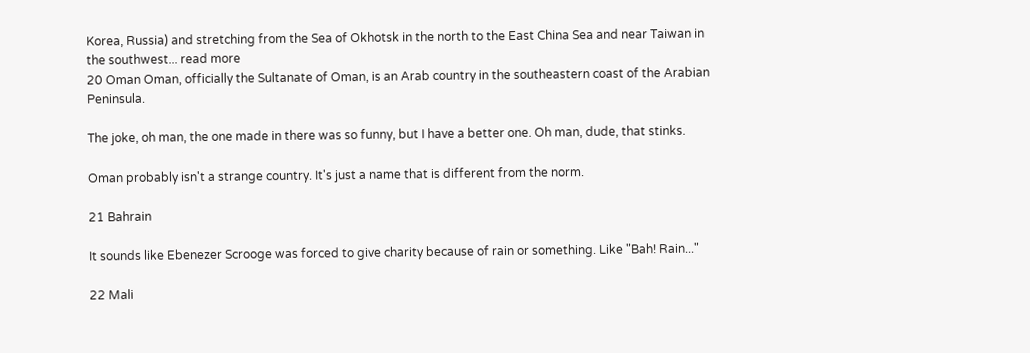Korea, Russia) and stretching from the Sea of Okhotsk in the north to the East China Sea and near Taiwan in the southwest... read more
20 Oman Oman, officially the Sultanate of Oman, is an Arab country in the southeastern coast of the Arabian Peninsula.

The joke, oh man, the one made in there was so funny, but I have a better one. Oh man, dude, that stinks.

Oman probably isn't a strange country. It's just a name that is different from the norm.

21 Bahrain

It sounds like Ebenezer Scrooge was forced to give charity because of rain or something. Like "Bah! Rain..."

22 Mali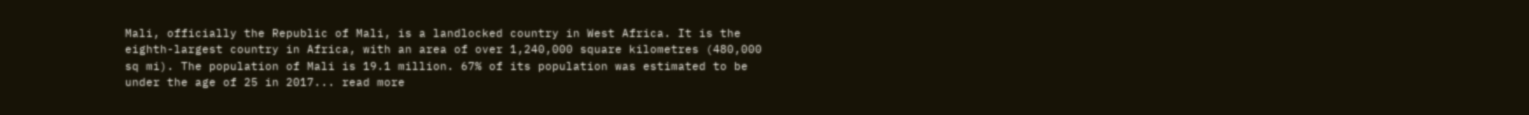Mali, officially the Republic of Mali, is a landlocked country in West Africa. It is the eighth-largest country in Africa, with an area of over 1,240,000 square kilometres (480,000 sq mi). The population of Mali is 19.1 million. 67% of its population was estimated to be under the age of 25 in 2017... read more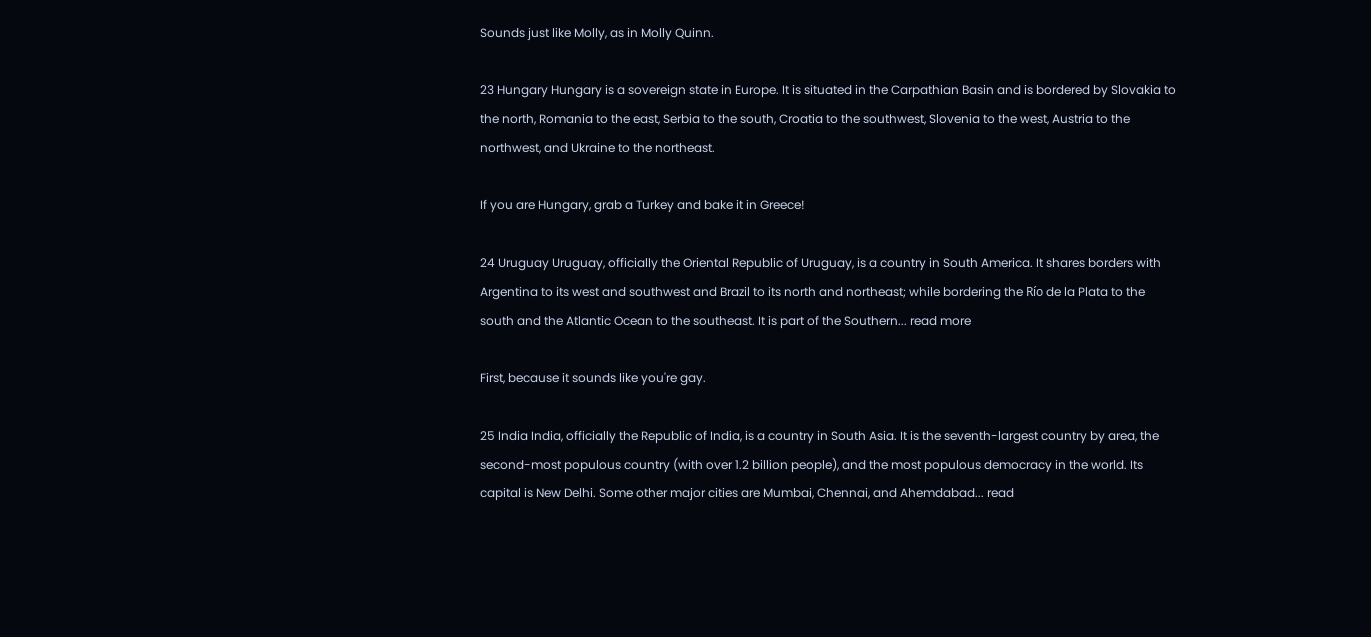Sounds just like Molly, as in Molly Quinn.

23 Hungary Hungary is a sovereign state in Europe. It is situated in the Carpathian Basin and is bordered by Slovakia to the north, Romania to the east, Serbia to the south, Croatia to the southwest, Slovenia to the west, Austria to the northwest, and Ukraine to the northeast.

If you are Hungary, grab a Turkey and bake it in Greece!

24 Uruguay Uruguay, officially the Oriental Republic of Uruguay, is a country in South America. It shares borders with Argentina to its west and southwest and Brazil to its north and northeast; while bordering the Río de la Plata to the south and the Atlantic Ocean to the southeast. It is part of the Southern... read more

First, because it sounds like you're gay.

25 India India, officially the Republic of India, is a country in South Asia. It is the seventh-largest country by area, the second-most populous country (with over 1.2 billion people), and the most populous democracy in the world. Its capital is New Delhi. Some other major cities are Mumbai, Chennai, and Ahemdabad... read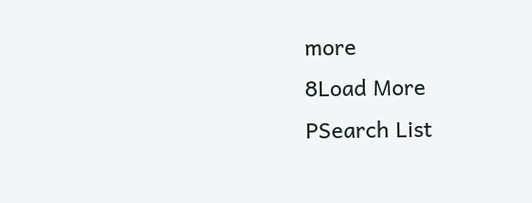more
8Load More
PSearch List